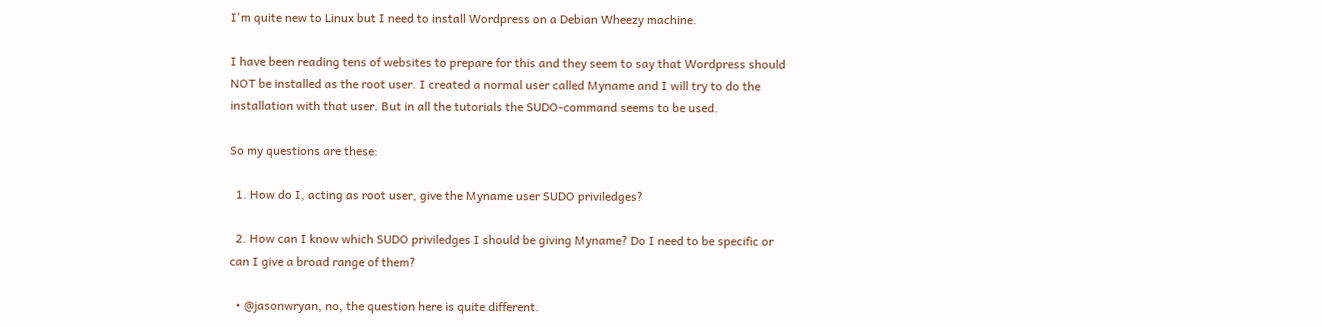I'm quite new to Linux but I need to install Wordpress on a Debian Wheezy machine.

I have been reading tens of websites to prepare for this and they seem to say that Wordpress should NOT be installed as the root user. I created a normal user called Myname and I will try to do the installation with that user. But in all the tutorials the SUDO-command seems to be used.

So my questions are these:

  1. How do I, acting as root user, give the Myname user SUDO priviledges?

  2. How can I know which SUDO priviledges I should be giving Myname? Do I need to be specific or can I give a broad range of them?

  • @jasonwryan, no, the question here is quite different.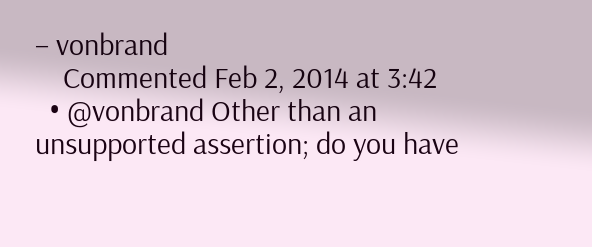– vonbrand
    Commented Feb 2, 2014 at 3:42
  • @vonbrand Other than an unsupported assertion; do you have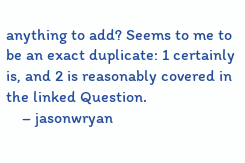anything to add? Seems to me to be an exact duplicate: 1 certainly is, and 2 is reasonably covered in the linked Question.
    – jasonwryan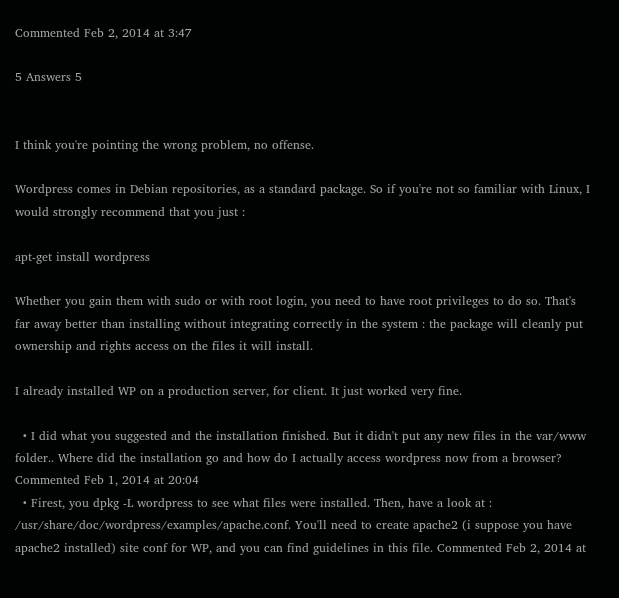Commented Feb 2, 2014 at 3:47

5 Answers 5


I think you're pointing the wrong problem, no offense.

Wordpress comes in Debian repositories, as a standard package. So if you're not so familiar with Linux, I would strongly recommend that you just :

apt-get install wordpress

Whether you gain them with sudo or with root login, you need to have root privileges to do so. That's far away better than installing without integrating correctly in the system : the package will cleanly put ownership and rights access on the files it will install.

I already installed WP on a production server, for client. It just worked very fine.

  • I did what you suggested and the installation finished. But it didn't put any new files in the var/www folder.. Where did the installation go and how do I actually access wordpress now from a browser? Commented Feb 1, 2014 at 20:04
  • Firest, you dpkg -L wordpress to see what files were installed. Then, have a look at : /usr/share/doc/wordpress/examples/apache.conf. You'll need to create apache2 (i suppose you have apache2 installed) site conf for WP, and you can find guidelines in this file. Commented Feb 2, 2014 at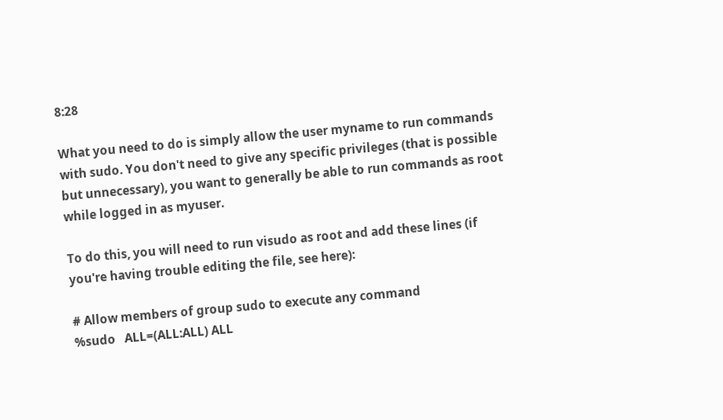8:28

What you need to do is simply allow the user myname to run commands with sudo. You don't need to give any specific privileges (that is possible but unnecessary), you want to generally be able to run commands as root while logged in as myuser.

To do this, you will need to run visudo as root and add these lines (if you're having trouble editing the file, see here):

# Allow members of group sudo to execute any command
%sudo   ALL=(ALL:ALL) ALL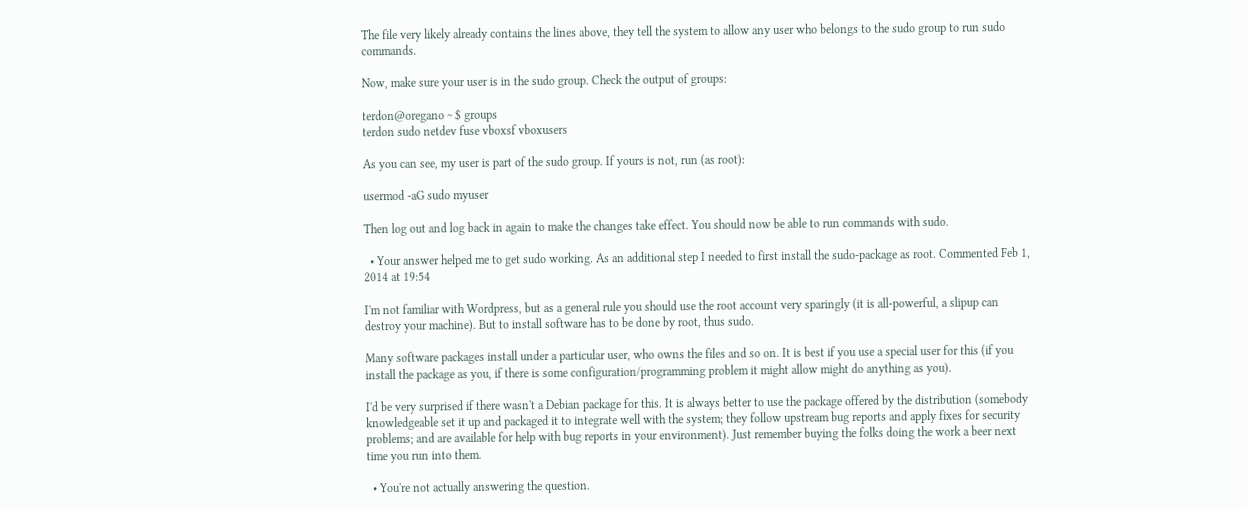The file very likely already contains the lines above, they tell the system to allow any user who belongs to the sudo group to run sudo commands.

Now, make sure your user is in the sudo group. Check the output of groups:

terdon@oregano ~ $ groups
terdon sudo netdev fuse vboxsf vboxusers

As you can see, my user is part of the sudo group. If yours is not, run (as root):

usermod -aG sudo myuser

Then log out and log back in again to make the changes take effect. You should now be able to run commands with sudo.

  • Your answer helped me to get sudo working. As an additional step I needed to first install the sudo-package as root. Commented Feb 1, 2014 at 19:54

I'm not familiar with Wordpress, but as a general rule you should use the root account very sparingly (it is all-powerful, a slipup can destroy your machine). But to install software has to be done by root, thus sudo.

Many software packages install under a particular user, who owns the files and so on. It is best if you use a special user for this (if you install the package as you, if there is some configuration/programming problem it might allow might do anything as you).

I'd be very surprised if there wasn't a Debian package for this. It is always better to use the package offered by the distribution (somebody knowledgeable set it up and packaged it to integrate well with the system; they follow upstream bug reports and apply fixes for security problems; and are available for help with bug reports in your environment). Just remember buying the folks doing the work a beer next time you run into them.

  • You're not actually answering the question.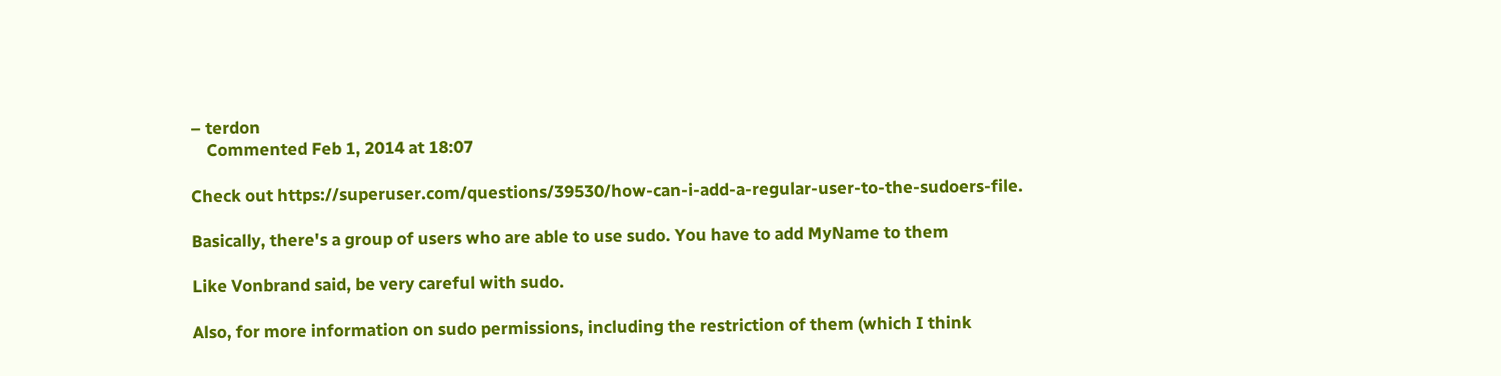– terdon
    Commented Feb 1, 2014 at 18:07

Check out https://superuser.com/questions/39530/how-can-i-add-a-regular-user-to-the-sudoers-file.

Basically, there's a group of users who are able to use sudo. You have to add MyName to them

Like Vonbrand said, be very careful with sudo.

Also, for more information on sudo permissions, including the restriction of them (which I think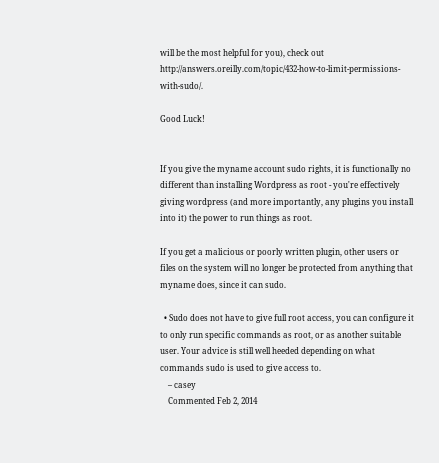will be the most helpful for you), check out http://answers.oreilly.com/topic/432-how-to-limit-permissions-with-sudo/.

Good Luck!


If you give the myname account sudo rights, it is functionally no different than installing Wordpress as root - you're effectively giving wordpress (and more importantly, any plugins you install into it) the power to run things as root.

If you get a malicious or poorly written plugin, other users or files on the system will no longer be protected from anything that myname does, since it can sudo.

  • Sudo does not have to give full root access, you can configure it to only run specific commands as root, or as another suitable user. Your advice is still well heeded depending on what commands sudo is used to give access to.
    – casey
    Commented Feb 2, 2014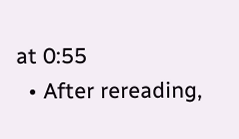at 0:55
  • After rereading,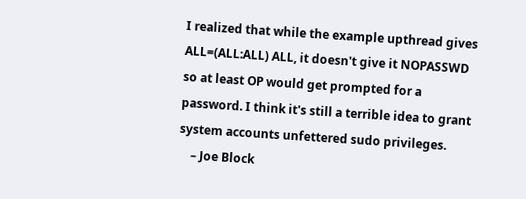I realized that while the example upthread gives ALL=(ALL:ALL) ALL, it doesn't give it NOPASSWD so at least OP would get prompted for a password. I think it's still a terrible idea to grant system accounts unfettered sudo privileges.
    – Joe Block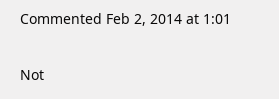Commented Feb 2, 2014 at 1:01

Not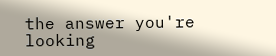the answer you're looking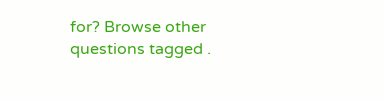for? Browse other questions tagged .